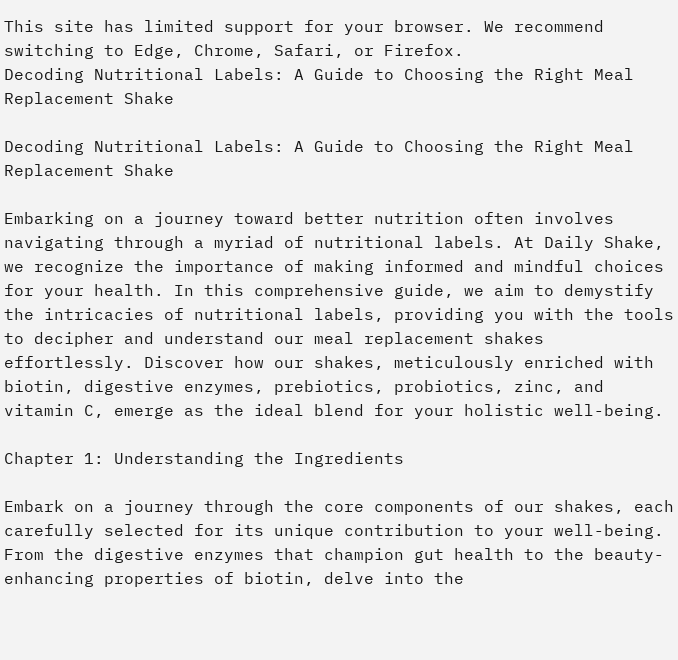This site has limited support for your browser. We recommend switching to Edge, Chrome, Safari, or Firefox.
Decoding Nutritional Labels: A Guide to Choosing the Right Meal Replacement Shake

Decoding Nutritional Labels: A Guide to Choosing the Right Meal Replacement Shake

Embarking on a journey toward better nutrition often involves navigating through a myriad of nutritional labels. At Daily Shake, we recognize the importance of making informed and mindful choices for your health. In this comprehensive guide, we aim to demystify the intricacies of nutritional labels, providing you with the tools to decipher and understand our meal replacement shakes effortlessly. Discover how our shakes, meticulously enriched with biotin, digestive enzymes, prebiotics, probiotics, zinc, and vitamin C, emerge as the ideal blend for your holistic well-being.

Chapter 1: Understanding the Ingredients

Embark on a journey through the core components of our shakes, each carefully selected for its unique contribution to your well-being. From the digestive enzymes that champion gut health to the beauty-enhancing properties of biotin, delve into the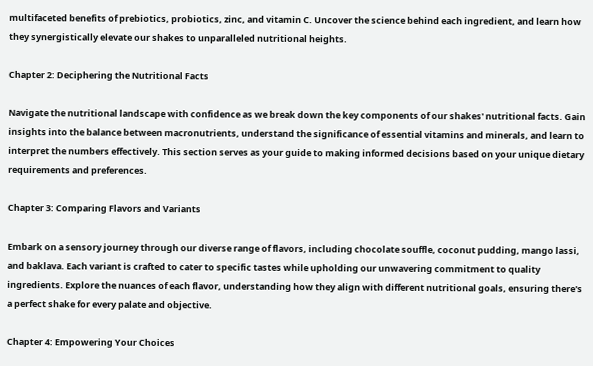multifaceted benefits of prebiotics, probiotics, zinc, and vitamin C. Uncover the science behind each ingredient, and learn how they synergistically elevate our shakes to unparalleled nutritional heights.

Chapter 2: Deciphering the Nutritional Facts

Navigate the nutritional landscape with confidence as we break down the key components of our shakes' nutritional facts. Gain insights into the balance between macronutrients, understand the significance of essential vitamins and minerals, and learn to interpret the numbers effectively. This section serves as your guide to making informed decisions based on your unique dietary requirements and preferences.

Chapter 3: Comparing Flavors and Variants

Embark on a sensory journey through our diverse range of flavors, including chocolate souffle, coconut pudding, mango lassi, and baklava. Each variant is crafted to cater to specific tastes while upholding our unwavering commitment to quality ingredients. Explore the nuances of each flavor, understanding how they align with different nutritional goals, ensuring there's a perfect shake for every palate and objective.

Chapter 4: Empowering Your Choices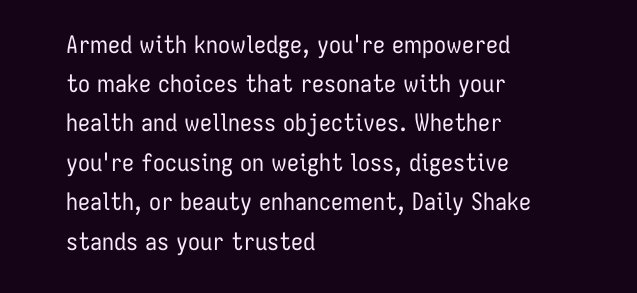Armed with knowledge, you're empowered to make choices that resonate with your health and wellness objectives. Whether you're focusing on weight loss, digestive health, or beauty enhancement, Daily Shake stands as your trusted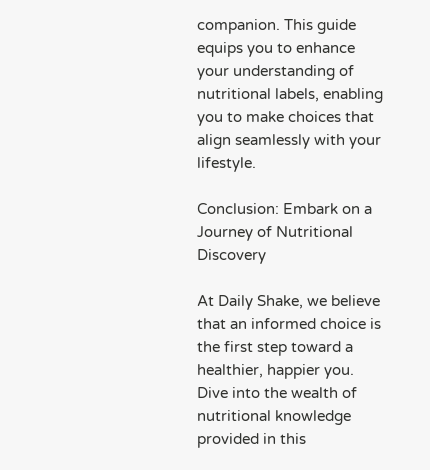companion. This guide equips you to enhance your understanding of nutritional labels, enabling you to make choices that align seamlessly with your lifestyle.

Conclusion: Embark on a Journey of Nutritional Discovery

At Daily Shake, we believe that an informed choice is the first step toward a healthier, happier you. Dive into the wealth of nutritional knowledge provided in this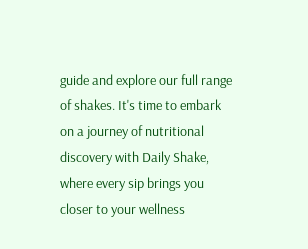guide and explore our full range of shakes. It's time to embark on a journey of nutritional discovery with Daily Shake, where every sip brings you closer to your wellness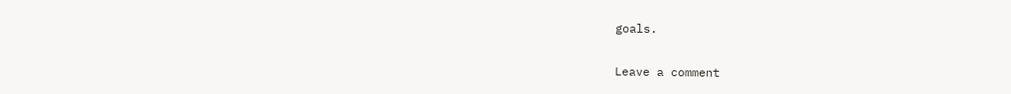goals.

Leave a comment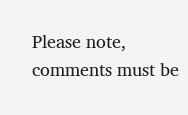Please note, comments must be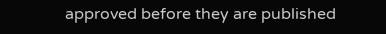approved before they are published